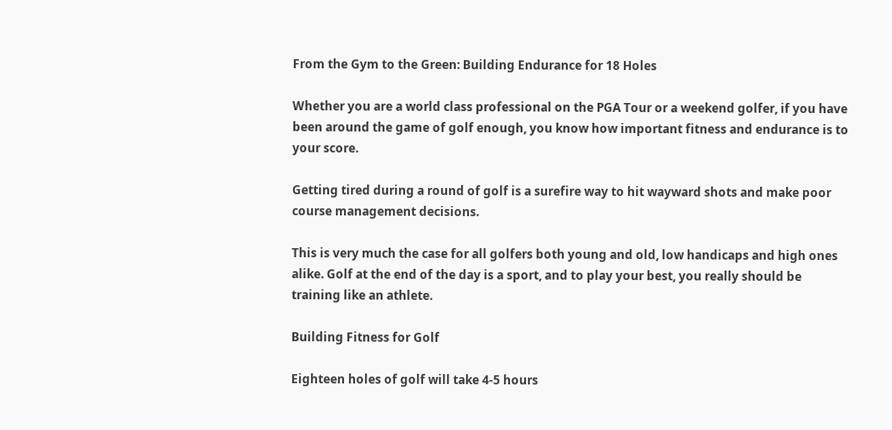From the Gym to the Green: Building Endurance for 18 Holes

Whether you are a world class professional on the PGA Tour or a weekend golfer, if you have been around the game of golf enough, you know how important fitness and endurance is to your score.

Getting tired during a round of golf is a surefire way to hit wayward shots and make poor course management decisions.

This is very much the case for all golfers both young and old, low handicaps and high ones alike. Golf at the end of the day is a sport, and to play your best, you really should be training like an athlete.

Building Fitness for Golf

Eighteen holes of golf will take 4-5 hours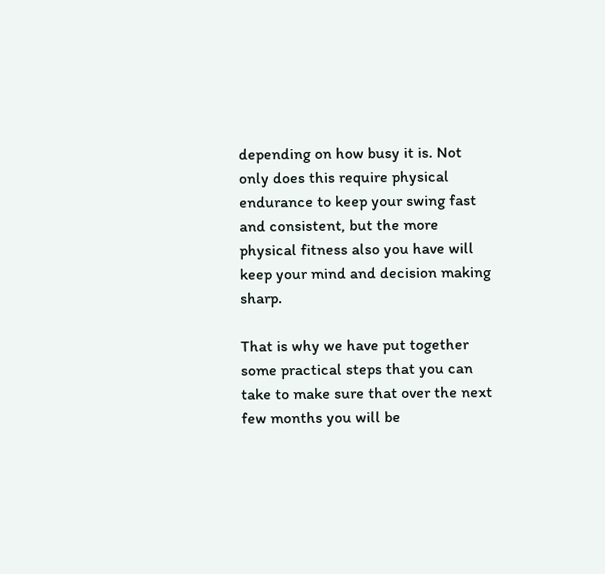depending on how busy it is. Not only does this require physical endurance to keep your swing fast and consistent, but the more physical fitness also you have will keep your mind and decision making sharp.

That is why we have put together some practical steps that you can take to make sure that over the next few months you will be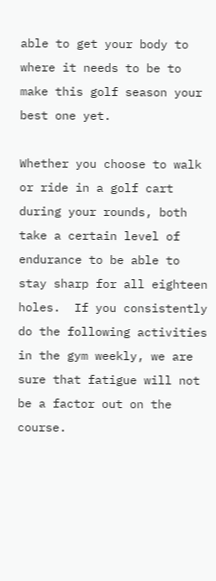able to get your body to where it needs to be to make this golf season your best one yet.

Whether you choose to walk or ride in a golf cart during your rounds, both take a certain level of endurance to be able to stay sharp for all eighteen holes.  If you consistently do the following activities in the gym weekly, we are sure that fatigue will not be a factor out on the course.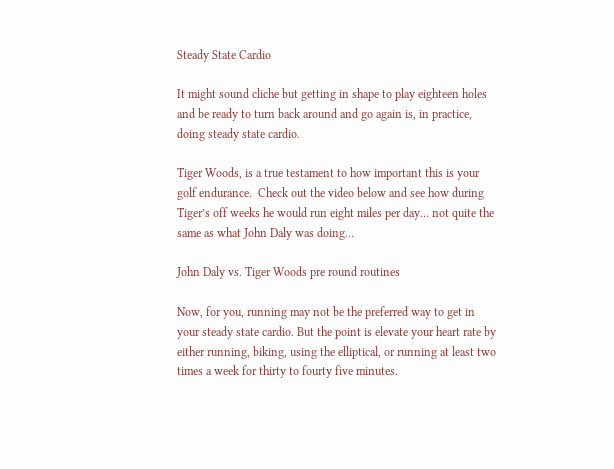Steady State Cardio

It might sound cliche but getting in shape to play eighteen holes and be ready to turn back around and go again is, in practice, doing steady state cardio.

Tiger Woods, is a true testament to how important this is your golf endurance.  Check out the video below and see how during Tiger’s off weeks he would run eight miles per day… not quite the same as what John Daly was doing…

John Daly vs. Tiger Woods pre round routines

Now, for you, running may not be the preferred way to get in your steady state cardio. But the point is elevate your heart rate by either running, biking, using the elliptical, or running at least two times a week for thirty to fourty five minutes.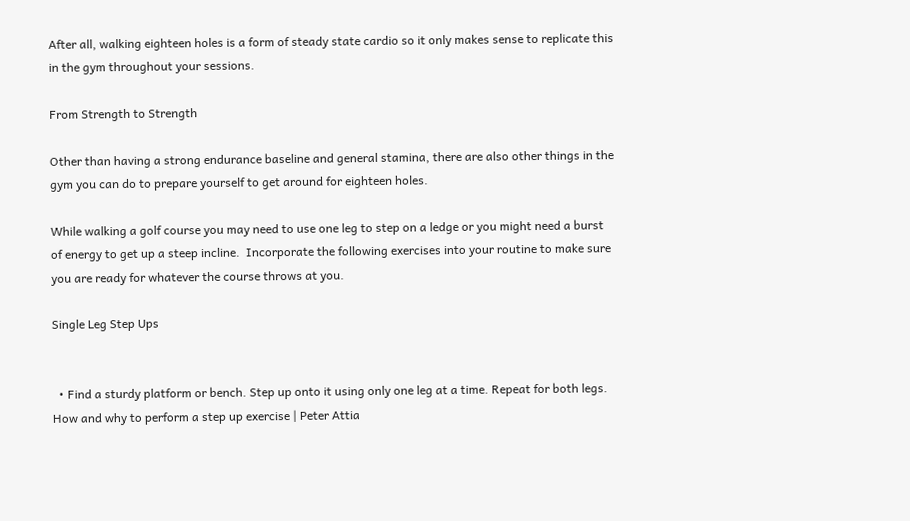After all, walking eighteen holes is a form of steady state cardio so it only makes sense to replicate this in the gym throughout your sessions.

From Strength to Strength

Other than having a strong endurance baseline and general stamina, there are also other things in the gym you can do to prepare yourself to get around for eighteen holes.

While walking a golf course you may need to use one leg to step on a ledge or you might need a burst of energy to get up a steep incline.  Incorporate the following exercises into your routine to make sure you are ready for whatever the course throws at you.

Single Leg Step Ups


  • Find a sturdy platform or bench. Step up onto it using only one leg at a time. Repeat for both legs.
How and why to perform a step up exercise | Peter Attia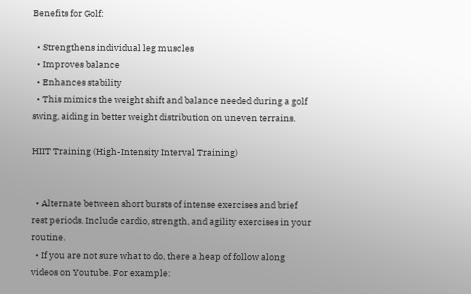Benefits for Golf:

  • Strengthens individual leg muscles
  • Improves balance
  • Enhances stability
  • This mimics the weight shift and balance needed during a golf swing, aiding in better weight distribution on uneven terrains.

HIIT Training (High-Intensity Interval Training)


  • Alternate between short bursts of intense exercises and brief rest periods. Include cardio, strength, and agility exercises in your routine.
  • If you are not sure what to do, there a heap of follow along videos on Youtube. For example: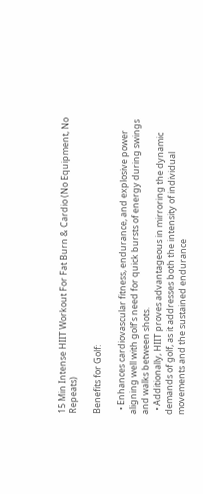15 Min Intense HIIT Workout For Fat Burn & Cardio (No Equipment, No Repeats)

Benefits for Golf:

  • Enhances cardiovascular fitness, endurance, and explosive power aligning well with golf’s need for quick bursts of energy during swings and walks between shots.
  • Additionally, HIIT proves advantageous in mirroring the dynamic demands of golf, as it addresses both the intensity of individual movements and the sustained endurance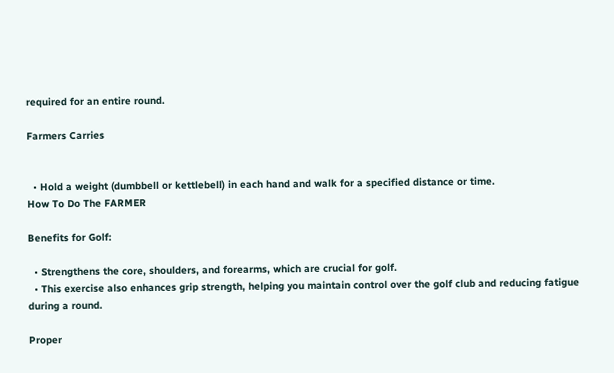required for an entire round.

Farmers Carries


  • Hold a weight (dumbbell or kettlebell) in each hand and walk for a specified distance or time.
How To Do The FARMER

Benefits for Golf:

  • Strengthens the core, shoulders, and forearms, which are crucial for golf.
  • This exercise also enhances grip strength, helping you maintain control over the golf club and reducing fatigue during a round.

Proper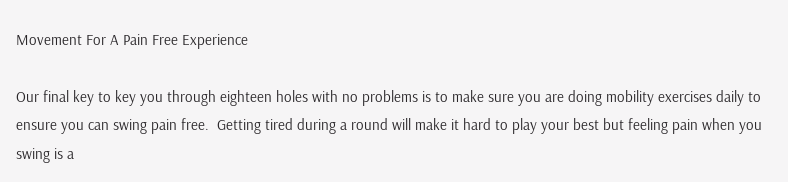Movement For A Pain Free Experience

Our final key to key you through eighteen holes with no problems is to make sure you are doing mobility exercises daily to ensure you can swing pain free.  Getting tired during a round will make it hard to play your best but feeling pain when you swing is a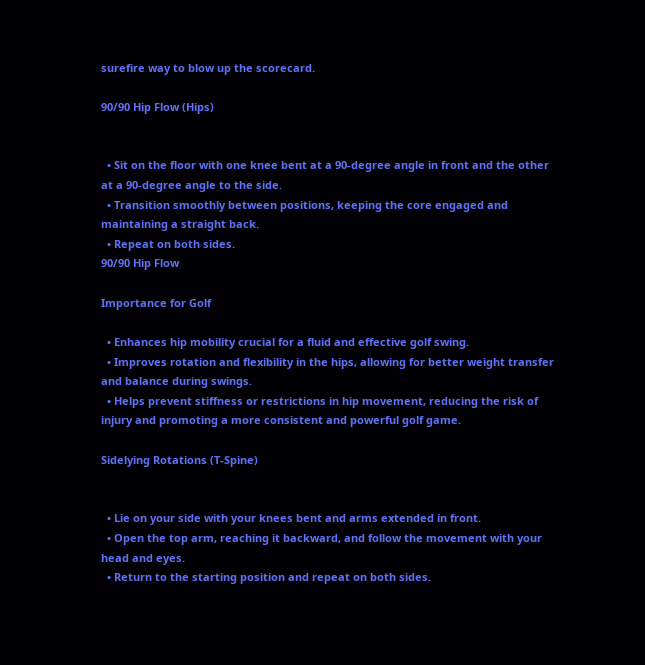surefire way to blow up the scorecard.

90/90 Hip Flow (Hips)


  • Sit on the floor with one knee bent at a 90-degree angle in front and the other at a 90-degree angle to the side.
  • Transition smoothly between positions, keeping the core engaged and maintaining a straight back.
  • Repeat on both sides.
90/90 Hip Flow

Importance for Golf

  • Enhances hip mobility crucial for a fluid and effective golf swing.
  • Improves rotation and flexibility in the hips, allowing for better weight transfer and balance during swings.
  • Helps prevent stiffness or restrictions in hip movement, reducing the risk of injury and promoting a more consistent and powerful golf game.

Sidelying Rotations (T-Spine)


  • Lie on your side with your knees bent and arms extended in front.
  • Open the top arm, reaching it backward, and follow the movement with your head and eyes.
  • Return to the starting position and repeat on both sides.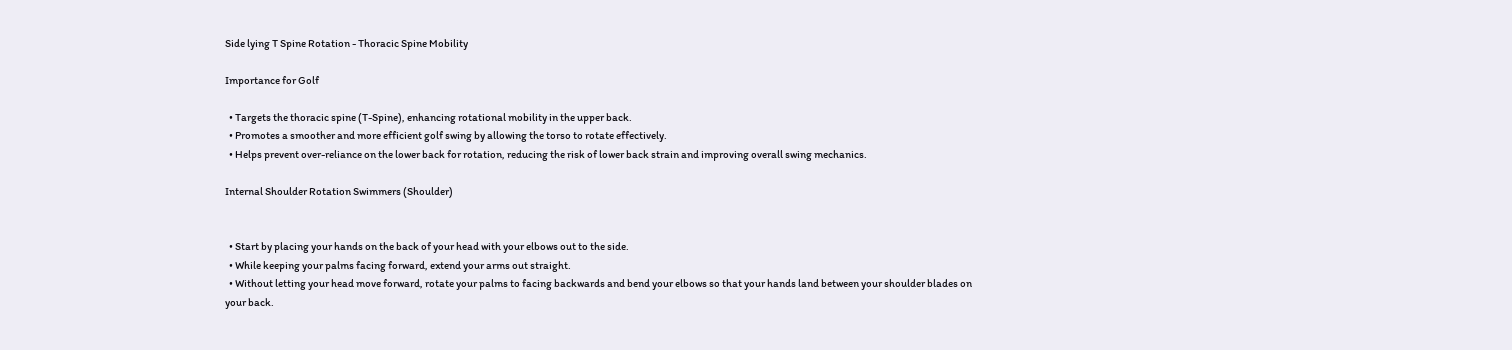Side lying T Spine Rotation - Thoracic Spine Mobility

Importance for Golf

  • Targets the thoracic spine (T-Spine), enhancing rotational mobility in the upper back.
  • Promotes a smoother and more efficient golf swing by allowing the torso to rotate effectively.
  • Helps prevent over-reliance on the lower back for rotation, reducing the risk of lower back strain and improving overall swing mechanics.

Internal Shoulder Rotation Swimmers (Shoulder)


  • Start by placing your hands on the back of your head with your elbows out to the side.
  • While keeping your palms facing forward, extend your arms out straight.
  • Without letting your head move forward, rotate your palms to facing backwards and bend your elbows so that your hands land between your shoulder blades on your back.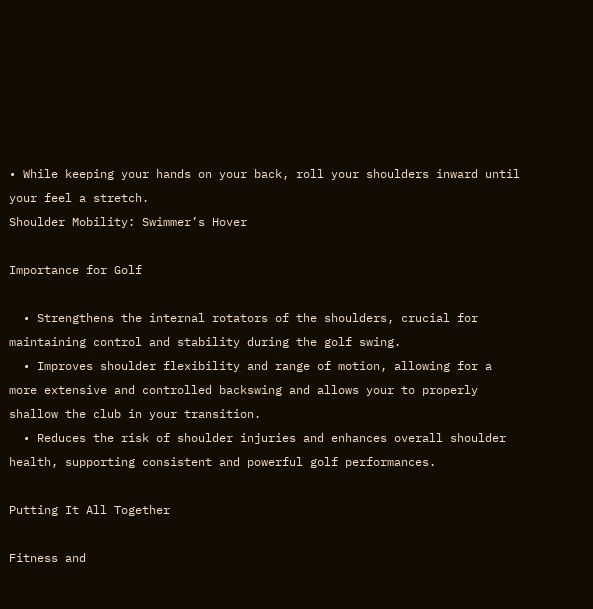• While keeping your hands on your back, roll your shoulders inward until your feel a stretch.
Shoulder Mobility: Swimmer’s Hover

Importance for Golf

  • Strengthens the internal rotators of the shoulders, crucial for maintaining control and stability during the golf swing.
  • Improves shoulder flexibility and range of motion, allowing for a more extensive and controlled backswing and allows your to properly shallow the club in your transition.
  • Reduces the risk of shoulder injuries and enhances overall shoulder health, supporting consistent and powerful golf performances.

Putting It All Together

Fitness and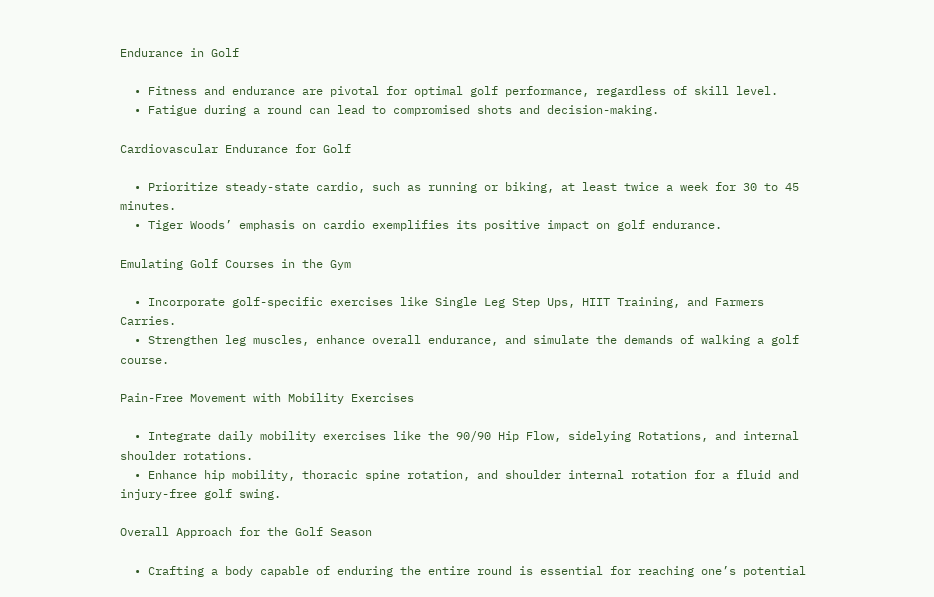Endurance in Golf

  • Fitness and endurance are pivotal for optimal golf performance, regardless of skill level.
  • Fatigue during a round can lead to compromised shots and decision-making.

Cardiovascular Endurance for Golf

  • Prioritize steady-state cardio, such as running or biking, at least twice a week for 30 to 45 minutes.
  • Tiger Woods’ emphasis on cardio exemplifies its positive impact on golf endurance.

Emulating Golf Courses in the Gym

  • Incorporate golf-specific exercises like Single Leg Step Ups, HIIT Training, and Farmers Carries.
  • Strengthen leg muscles, enhance overall endurance, and simulate the demands of walking a golf course.

Pain-Free Movement with Mobility Exercises

  • Integrate daily mobility exercises like the 90/90 Hip Flow, sidelying Rotations, and internal shoulder rotations.
  • Enhance hip mobility, thoracic spine rotation, and shoulder internal rotation for a fluid and injury-free golf swing.

Overall Approach for the Golf Season

  • Crafting a body capable of enduring the entire round is essential for reaching one’s potential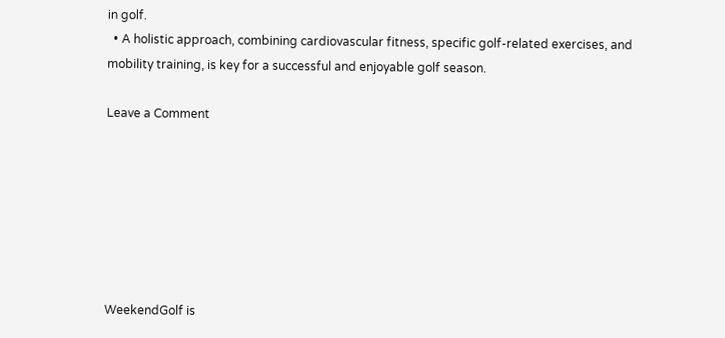in golf.
  • A holistic approach, combining cardiovascular fitness, specific golf-related exercises, and mobility training, is key for a successful and enjoyable golf season.

Leave a Comment







WeekendGolf is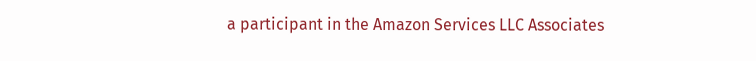a participant in the Amazon Services LLC Associates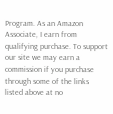Program. As an Amazon Associate, I earn from qualifying purchase. To support our site we may earn a commission if you purchase through some of the links listed above at no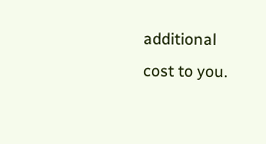additional cost to you.